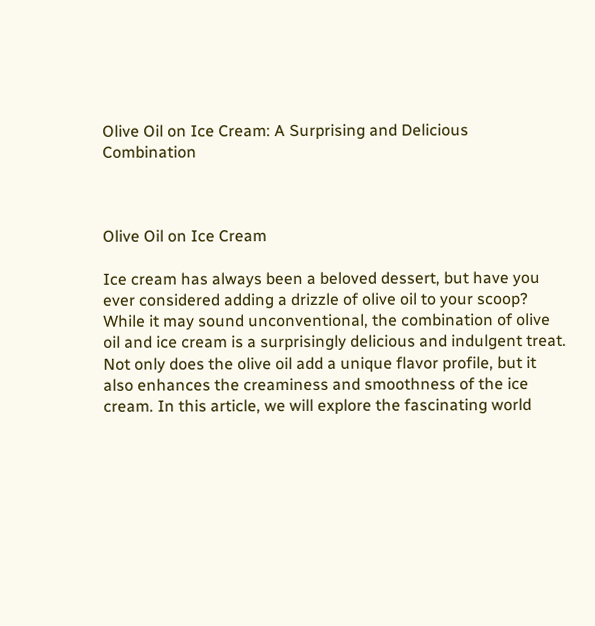Olive Oil on Ice Cream: A Surprising and Delicious Combination



Olive Oil on Ice Cream

Ice cream has always been a beloved dessert, but have you ever considered adding a drizzle of olive oil to your scoop? While it may sound unconventional, the combination of olive oil and ice cream is a surprisingly delicious and indulgent treat. Not only does the olive oil add a unique flavor profile, but it also enhances the creaminess and smoothness of the ice cream. In this article, we will explore the fascinating world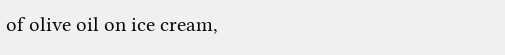of olive oil on ice cream,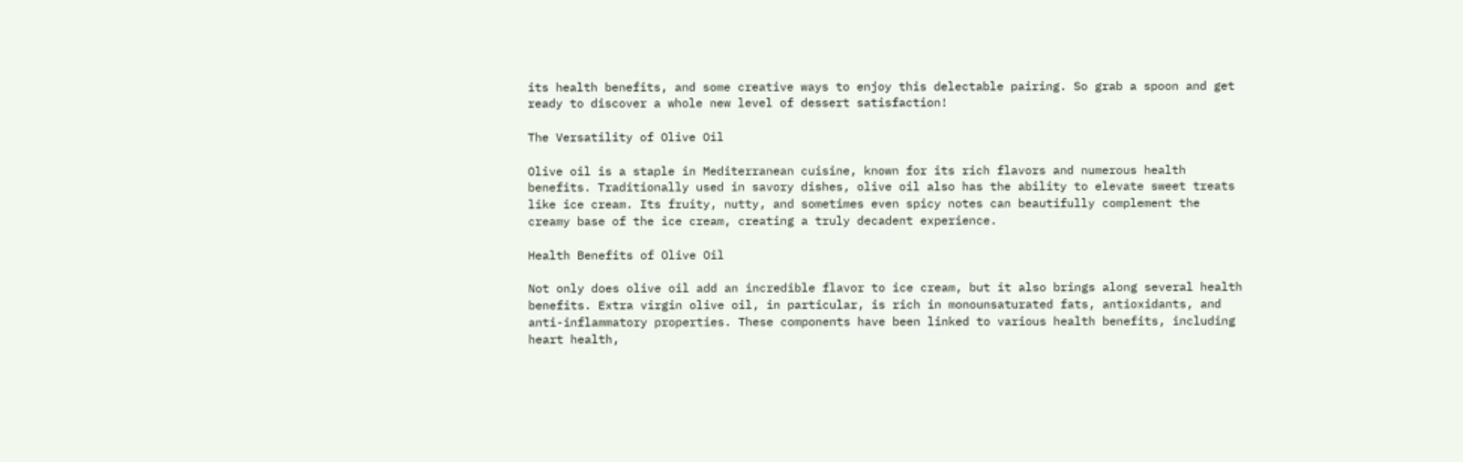its health benefits, and some creative ways to enjoy this delectable pairing. So grab a spoon and get ready to discover a whole new level of dessert satisfaction!

The Versatility of Olive Oil

Olive oil is a staple in Mediterranean cuisine, known for its rich flavors and numerous health benefits. Traditionally used in savory dishes, olive oil also has the ability to elevate sweet treats like ice cream. Its fruity, nutty, and sometimes even spicy notes can beautifully complement the creamy base of the ice cream, creating a truly decadent experience.

Health Benefits of Olive Oil

Not only does olive oil add an incredible flavor to ice cream, but it also brings along several health benefits. Extra virgin olive oil, in particular, is rich in monounsaturated fats, antioxidants, and anti-inflammatory properties. These components have been linked to various health benefits, including heart health,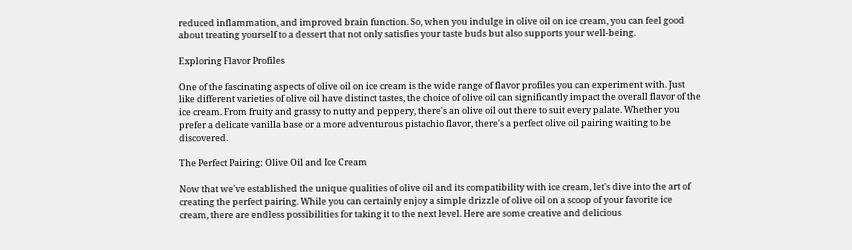reduced inflammation, and improved brain function. So, when you indulge in olive oil on ice cream, you can feel good about treating yourself to a dessert that not only satisfies your taste buds but also supports your well-being.

Exploring Flavor Profiles

One of the fascinating aspects of olive oil on ice cream is the wide range of flavor profiles you can experiment with. Just like different varieties of olive oil have distinct tastes, the choice of olive oil can significantly impact the overall flavor of the ice cream. From fruity and grassy to nutty and peppery, there's an olive oil out there to suit every palate. Whether you prefer a delicate vanilla base or a more adventurous pistachio flavor, there's a perfect olive oil pairing waiting to be discovered.

The Perfect Pairing: Olive Oil and Ice Cream

Now that we've established the unique qualities of olive oil and its compatibility with ice cream, let's dive into the art of creating the perfect pairing. While you can certainly enjoy a simple drizzle of olive oil on a scoop of your favorite ice cream, there are endless possibilities for taking it to the next level. Here are some creative and delicious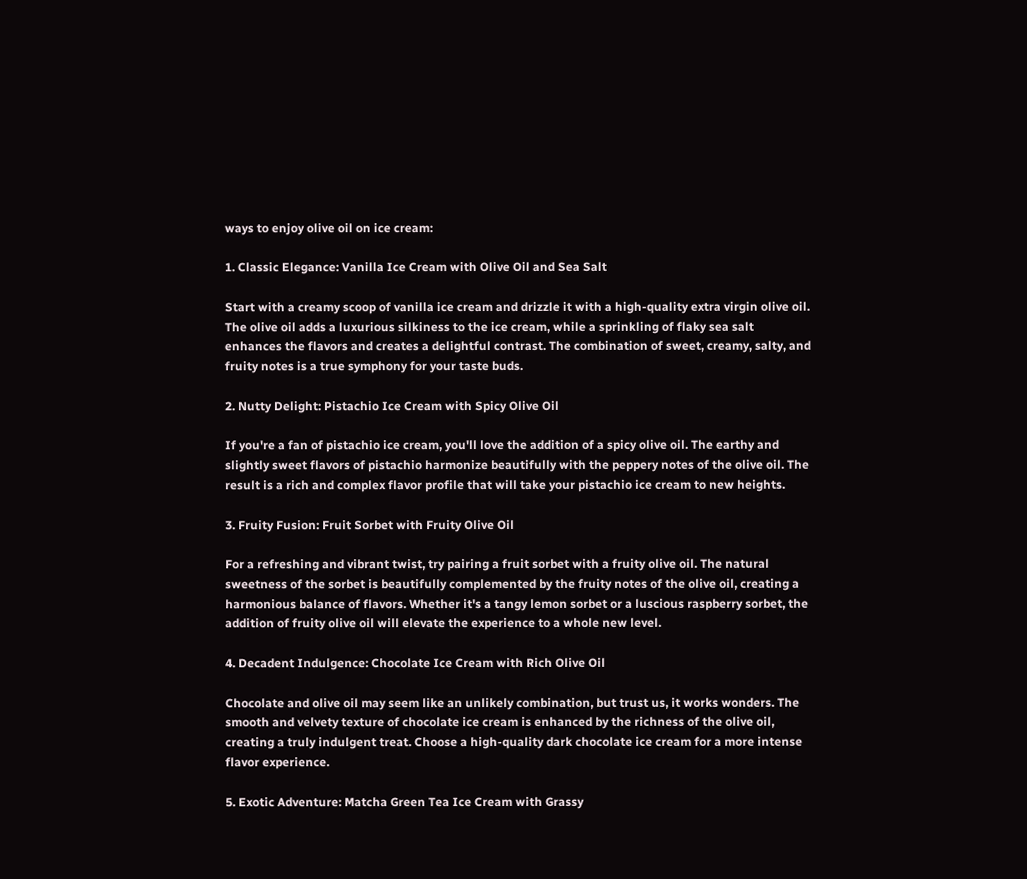ways to enjoy olive oil on ice cream:

1. Classic Elegance: Vanilla Ice Cream with Olive Oil and Sea Salt

Start with a creamy scoop of vanilla ice cream and drizzle it with a high-quality extra virgin olive oil. The olive oil adds a luxurious silkiness to the ice cream, while a sprinkling of flaky sea salt enhances the flavors and creates a delightful contrast. The combination of sweet, creamy, salty, and fruity notes is a true symphony for your taste buds.

2. Nutty Delight: Pistachio Ice Cream with Spicy Olive Oil

If you're a fan of pistachio ice cream, you'll love the addition of a spicy olive oil. The earthy and slightly sweet flavors of pistachio harmonize beautifully with the peppery notes of the olive oil. The result is a rich and complex flavor profile that will take your pistachio ice cream to new heights.

3. Fruity Fusion: Fruit Sorbet with Fruity Olive Oil

For a refreshing and vibrant twist, try pairing a fruit sorbet with a fruity olive oil. The natural sweetness of the sorbet is beautifully complemented by the fruity notes of the olive oil, creating a harmonious balance of flavors. Whether it's a tangy lemon sorbet or a luscious raspberry sorbet, the addition of fruity olive oil will elevate the experience to a whole new level.

4. Decadent Indulgence: Chocolate Ice Cream with Rich Olive Oil

Chocolate and olive oil may seem like an unlikely combination, but trust us, it works wonders. The smooth and velvety texture of chocolate ice cream is enhanced by the richness of the olive oil, creating a truly indulgent treat. Choose a high-quality dark chocolate ice cream for a more intense flavor experience.

5. Exotic Adventure: Matcha Green Tea Ice Cream with Grassy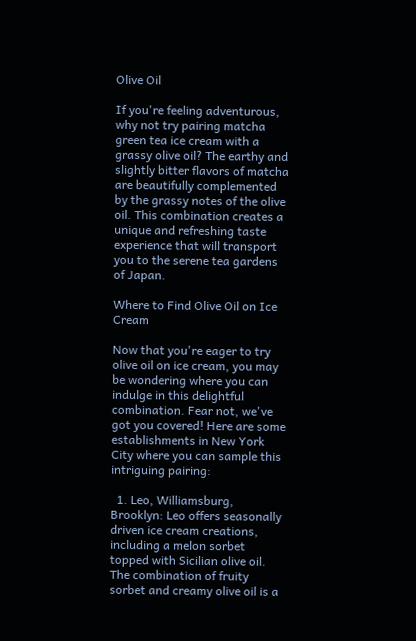Olive Oil

If you're feeling adventurous, why not try pairing matcha green tea ice cream with a grassy olive oil? The earthy and slightly bitter flavors of matcha are beautifully complemented by the grassy notes of the olive oil. This combination creates a unique and refreshing taste experience that will transport you to the serene tea gardens of Japan.

Where to Find Olive Oil on Ice Cream

Now that you're eager to try olive oil on ice cream, you may be wondering where you can indulge in this delightful combination. Fear not, we've got you covered! Here are some establishments in New York City where you can sample this intriguing pairing:

  1. Leo, Williamsburg, Brooklyn: Leo offers seasonally driven ice cream creations, including a melon sorbet topped with Sicilian olive oil. The combination of fruity sorbet and creamy olive oil is a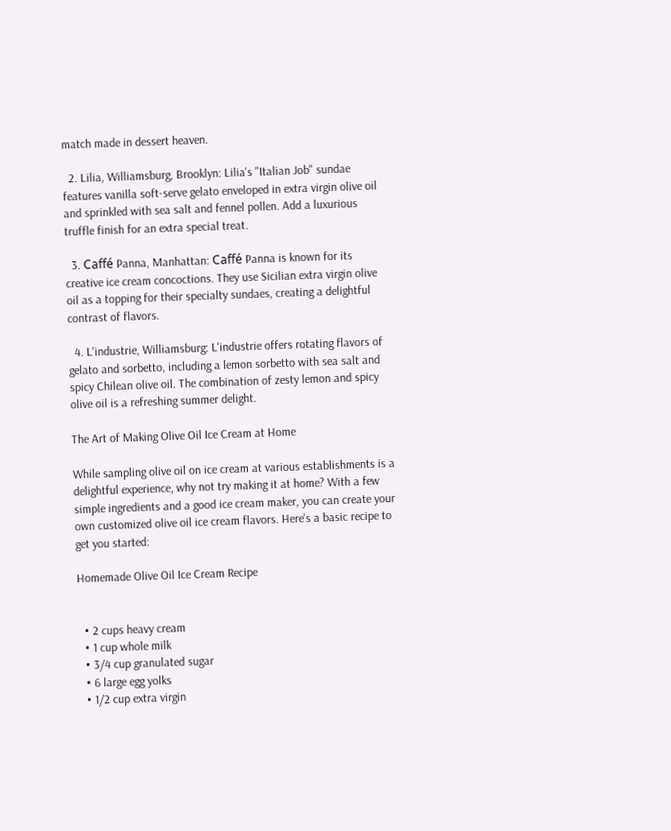match made in dessert heaven.

  2. Lilia, Williamsburg, Brooklyn: Lilia's "Italian Job" sundae features vanilla soft-serve gelato enveloped in extra virgin olive oil and sprinkled with sea salt and fennel pollen. Add a luxurious truffle finish for an extra special treat.

  3. Caffé Panna, Manhattan: Caffé Panna is known for its creative ice cream concoctions. They use Sicilian extra virgin olive oil as a topping for their specialty sundaes, creating a delightful contrast of flavors.

  4. L'industrie, Williamsburg: L'industrie offers rotating flavors of gelato and sorbetto, including a lemon sorbetto with sea salt and spicy Chilean olive oil. The combination of zesty lemon and spicy olive oil is a refreshing summer delight.

The Art of Making Olive Oil Ice Cream at Home

While sampling olive oil on ice cream at various establishments is a delightful experience, why not try making it at home? With a few simple ingredients and a good ice cream maker, you can create your own customized olive oil ice cream flavors. Here's a basic recipe to get you started:

Homemade Olive Oil Ice Cream Recipe


  • 2 cups heavy cream
  • 1 cup whole milk
  • 3/4 cup granulated sugar
  • 6 large egg yolks
  • 1/2 cup extra virgin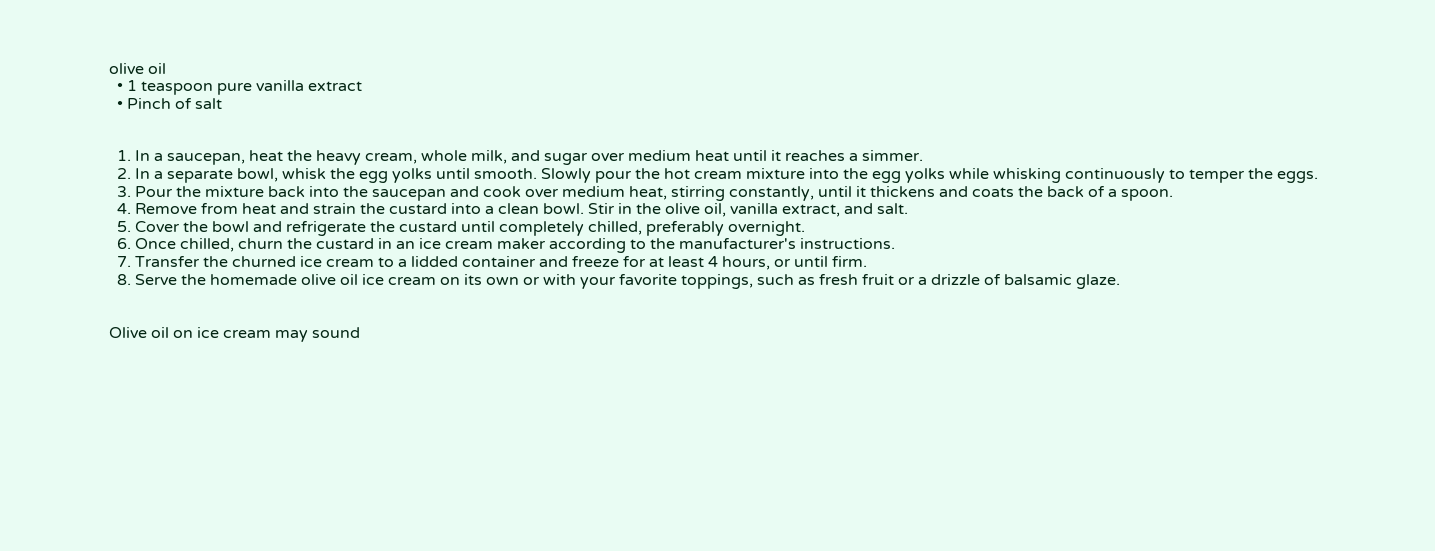olive oil
  • 1 teaspoon pure vanilla extract
  • Pinch of salt


  1. In a saucepan, heat the heavy cream, whole milk, and sugar over medium heat until it reaches a simmer.
  2. In a separate bowl, whisk the egg yolks until smooth. Slowly pour the hot cream mixture into the egg yolks while whisking continuously to temper the eggs.
  3. Pour the mixture back into the saucepan and cook over medium heat, stirring constantly, until it thickens and coats the back of a spoon.
  4. Remove from heat and strain the custard into a clean bowl. Stir in the olive oil, vanilla extract, and salt.
  5. Cover the bowl and refrigerate the custard until completely chilled, preferably overnight.
  6. Once chilled, churn the custard in an ice cream maker according to the manufacturer's instructions.
  7. Transfer the churned ice cream to a lidded container and freeze for at least 4 hours, or until firm.
  8. Serve the homemade olive oil ice cream on its own or with your favorite toppings, such as fresh fruit or a drizzle of balsamic glaze.


Olive oil on ice cream may sound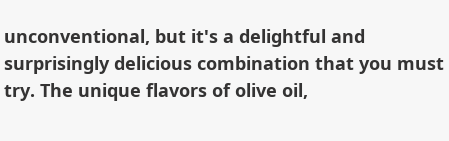unconventional, but it's a delightful and surprisingly delicious combination that you must try. The unique flavors of olive oil,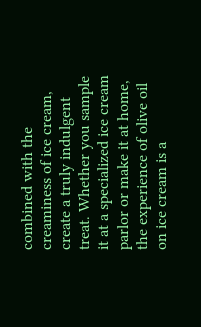combined with the creaminess of ice cream, create a truly indulgent treat. Whether you sample it at a specialized ice cream parlor or make it at home, the experience of olive oil on ice cream is a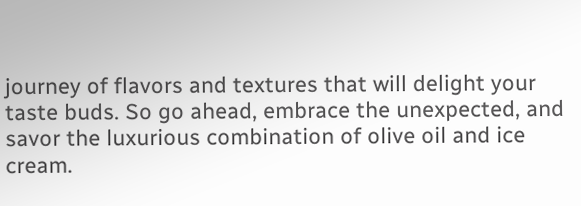journey of flavors and textures that will delight your taste buds. So go ahead, embrace the unexpected, and savor the luxurious combination of olive oil and ice cream.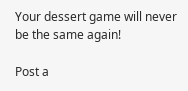Your dessert game will never be the same again!

Post a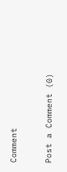Comment


Post a Comment (0)